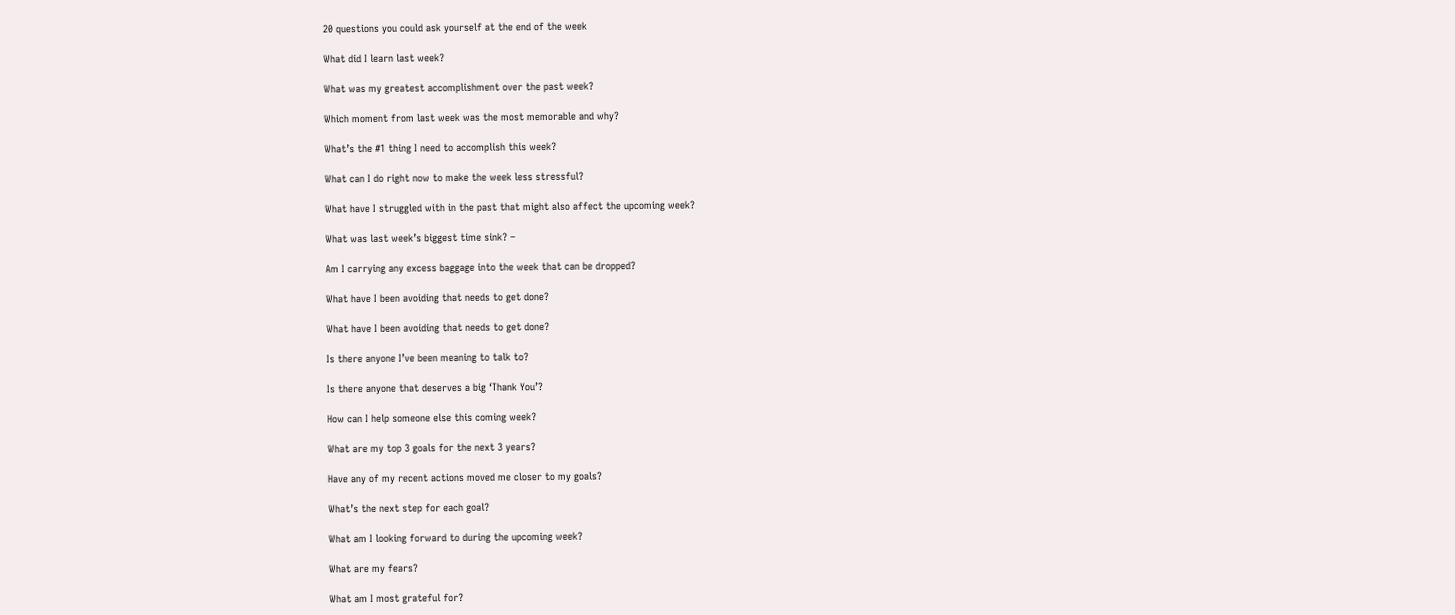20 questions you could ask yourself at the end of the week

What did I learn last week?

What was my greatest accomplishment over the past week?

Which moment from last week was the most memorable and why?

What’s the #1 thing I need to accomplish this week?

What can I do right now to make the week less stressful?

What have I struggled with in the past that might also affect the upcoming week?

What was last week’s biggest time sink? –

Am I carrying any excess baggage into the week that can be dropped?

What have I been avoiding that needs to get done?

What have I been avoiding that needs to get done?

Is there anyone I’ve been meaning to talk to?

Is there anyone that deserves a big ‘Thank You’?

How can I help someone else this coming week?

What are my top 3 goals for the next 3 years?

Have any of my recent actions moved me closer to my goals?

What’s the next step for each goal?

What am I looking forward to during the upcoming week?

What are my fears?

What am I most grateful for?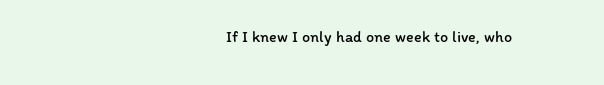If I knew I only had one week to live, who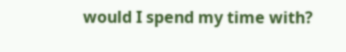would I spend my time with?